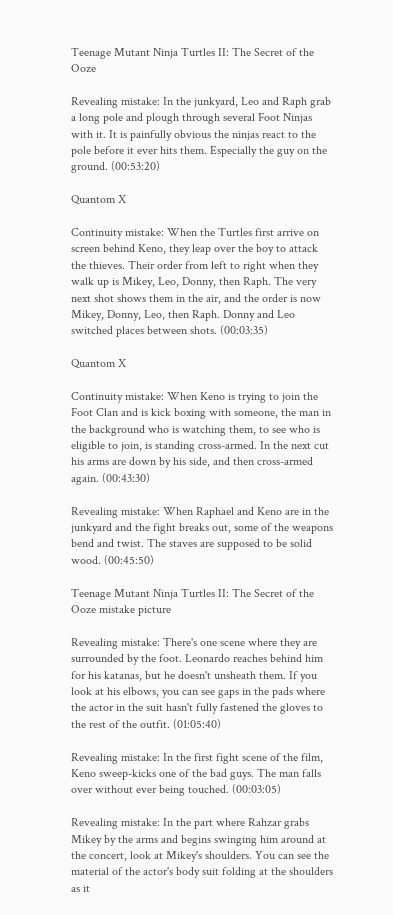Teenage Mutant Ninja Turtles II: The Secret of the Ooze

Revealing mistake: In the junkyard, Leo and Raph grab a long pole and plough through several Foot Ninjas with it. It is painfully obvious the ninjas react to the pole before it ever hits them. Especially the guy on the ground. (00:53:20)

Quantom X

Continuity mistake: When the Turtles first arrive on screen behind Keno, they leap over the boy to attack the thieves. Their order from left to right when they walk up is Mikey, Leo, Donny, then Raph. The very next shot shows them in the air, and the order is now Mikey, Donny, Leo, then Raph. Donny and Leo switched places between shots. (00:03:35)

Quantom X

Continuity mistake: When Keno is trying to join the Foot Clan and is kick boxing with someone, the man in the background who is watching them, to see who is eligible to join, is standing cross-armed. In the next cut his arms are down by his side, and then cross-armed again. (00:43:30)

Revealing mistake: When Raphael and Keno are in the junkyard and the fight breaks out, some of the weapons bend and twist. The staves are supposed to be solid wood. (00:45:50)

Teenage Mutant Ninja Turtles II: The Secret of the Ooze mistake picture

Revealing mistake: There's one scene where they are surrounded by the foot. Leonardo reaches behind him for his katanas, but he doesn't unsheath them. If you look at his elbows, you can see gaps in the pads where the actor in the suit hasn't fully fastened the gloves to the rest of the outfit. (01:05:40)

Revealing mistake: In the first fight scene of the film, Keno sweep-kicks one of the bad guys. The man falls over without ever being touched. (00:03:05)

Revealing mistake: In the part where Rahzar grabs Mikey by the arms and begins swinging him around at the concert, look at Mikey's shoulders. You can see the material of the actor's body suit folding at the shoulders as it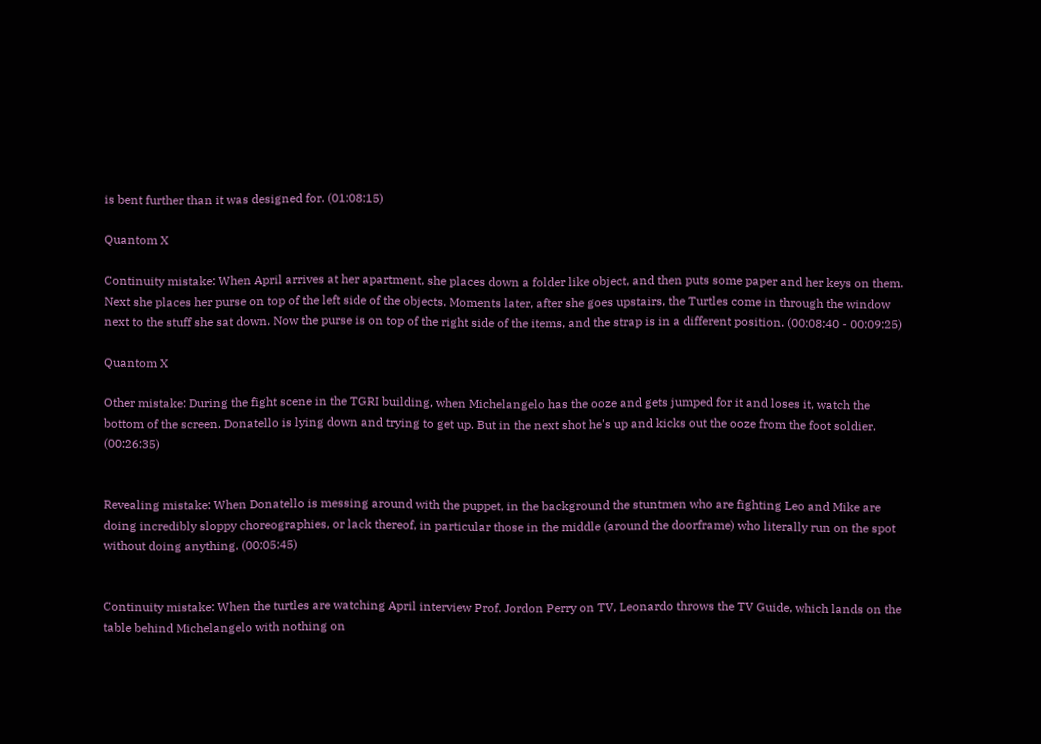is bent further than it was designed for. (01:08:15)

Quantom X

Continuity mistake: When April arrives at her apartment, she places down a folder like object, and then puts some paper and her keys on them. Next she places her purse on top of the left side of the objects. Moments later, after she goes upstairs, the Turtles come in through the window next to the stuff she sat down. Now the purse is on top of the right side of the items, and the strap is in a different position. (00:08:40 - 00:09:25)

Quantom X

Other mistake: During the fight scene in the TGRI building, when Michelangelo has the ooze and gets jumped for it and loses it, watch the bottom of the screen. Donatello is lying down and trying to get up. But in the next shot he's up and kicks out the ooze from the foot soldier. (00:26:35)


Revealing mistake: When Donatello is messing around with the puppet, in the background the stuntmen who are fighting Leo and Mike are doing incredibly sloppy choreographies, or lack thereof, in particular those in the middle (around the doorframe) who literally run on the spot without doing anything. (00:05:45)


Continuity mistake: When the turtles are watching April interview Prof. Jordon Perry on TV, Leonardo throws the TV Guide, which lands on the table behind Michelangelo with nothing on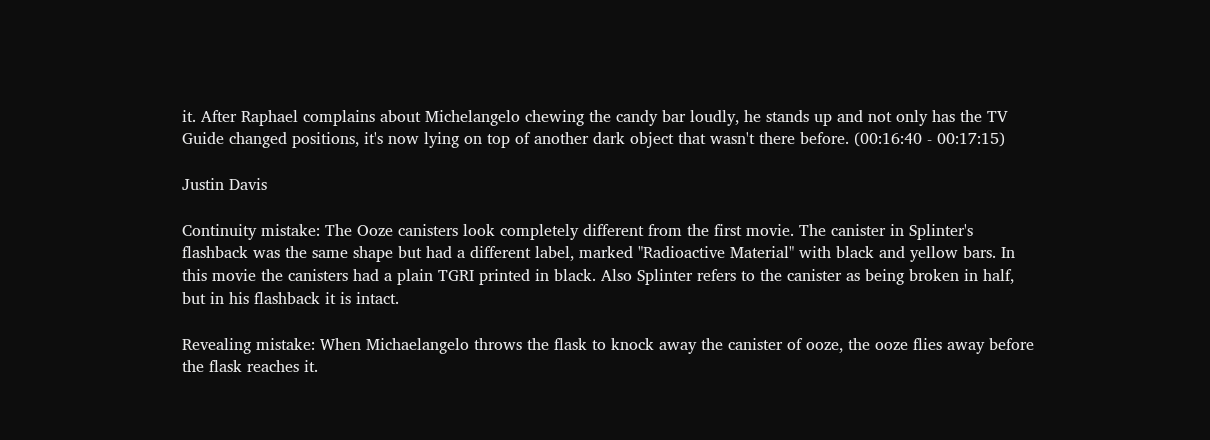it. After Raphael complains about Michelangelo chewing the candy bar loudly, he stands up and not only has the TV Guide changed positions, it's now lying on top of another dark object that wasn't there before. (00:16:40 - 00:17:15)

Justin Davis

Continuity mistake: The Ooze canisters look completely different from the first movie. The canister in Splinter's flashback was the same shape but had a different label, marked "Radioactive Material" with black and yellow bars. In this movie the canisters had a plain TGRI printed in black. Also Splinter refers to the canister as being broken in half, but in his flashback it is intact.

Revealing mistake: When Michaelangelo throws the flask to knock away the canister of ooze, the ooze flies away before the flask reaches it.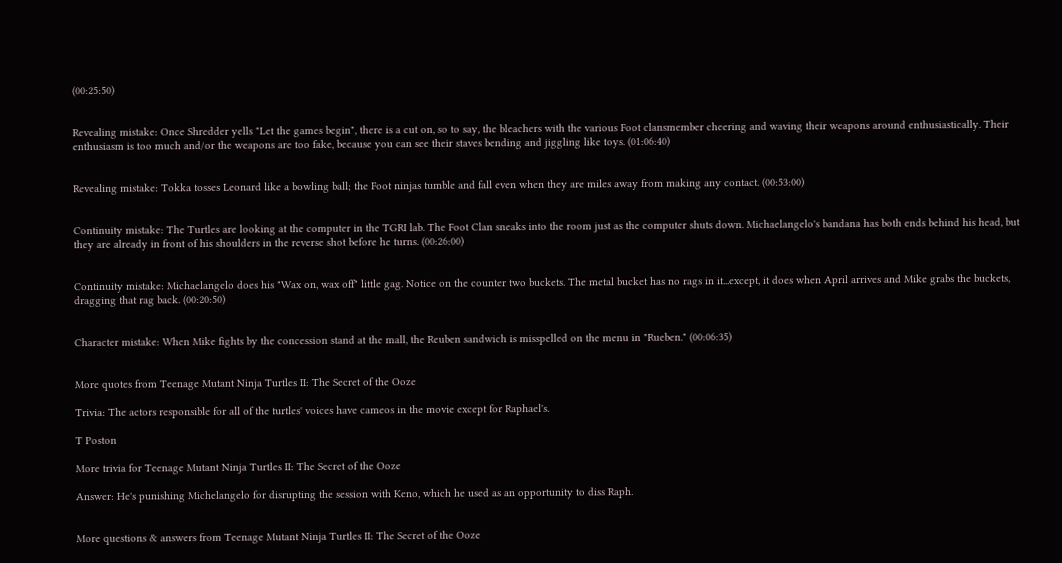(00:25:50)


Revealing mistake: Once Shredder yells "Let the games begin", there is a cut on, so to say, the bleachers with the various Foot clansmember cheering and waving their weapons around enthusiastically. Their enthusiasm is too much and/or the weapons are too fake, because you can see their staves bending and jiggling like toys. (01:06:40)


Revealing mistake: Tokka tosses Leonard like a bowling ball; the Foot ninjas tumble and fall even when they are miles away from making any contact. (00:53:00)


Continuity mistake: The Turtles are looking at the computer in the TGRI lab. The Foot Clan sneaks into the room just as the computer shuts down. Michaelangelo's bandana has both ends behind his head, but they are already in front of his shoulders in the reverse shot before he turns. (00:26:00)


Continuity mistake: Michaelangelo does his "Wax on, wax off" little gag. Notice on the counter two buckets. The metal bucket has no rags in it...except, it does when April arrives and Mike grabs the buckets, dragging that rag back. (00:20:50)


Character mistake: When Mike fights by the concession stand at the mall, the Reuben sandwich is misspelled on the menu in "Rueben." (00:06:35)


More quotes from Teenage Mutant Ninja Turtles II: The Secret of the Ooze

Trivia: The actors responsible for all of the turtles' voices have cameos in the movie except for Raphael's.

T Poston

More trivia for Teenage Mutant Ninja Turtles II: The Secret of the Ooze

Answer: He's punishing Michelangelo for disrupting the session with Keno, which he used as an opportunity to diss Raph.


More questions & answers from Teenage Mutant Ninja Turtles II: The Secret of the Ooze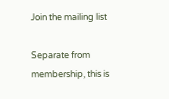Join the mailing list

Separate from membership, this is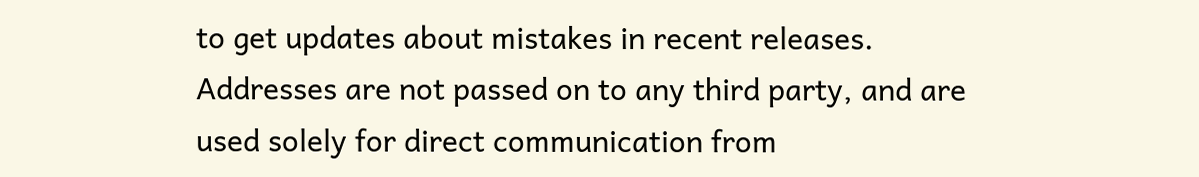to get updates about mistakes in recent releases. Addresses are not passed on to any third party, and are used solely for direct communication from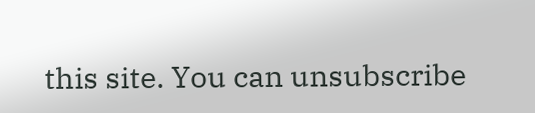this site. You can unsubscribe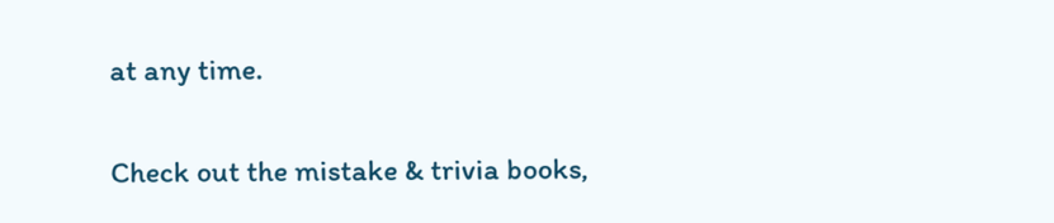at any time.

Check out the mistake & trivia books,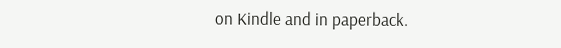on Kindle and in paperback.